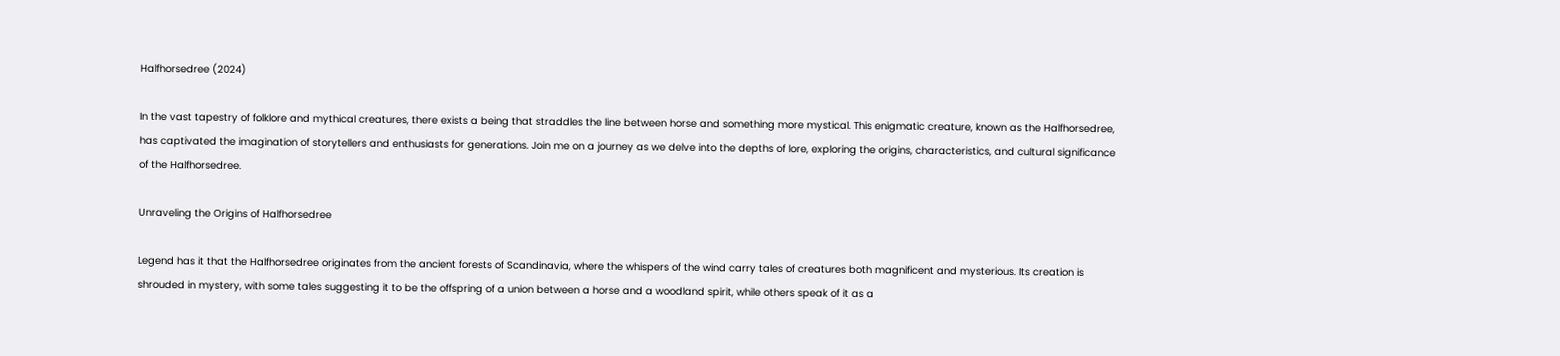Halfhorsedree (2024)

In the vast tapestry of folklore and mythical creatures, there exists a being that straddles the line between horse and something more mystical. This enigmatic creature, known as the Halfhorsedree, has captivated the imagination of storytellers and enthusiasts for generations. Join me on a journey as we delve into the depths of lore, exploring the origins, characteristics, and cultural significance of the Halfhorsedree.

Unraveling the Origins of Halfhorsedree

Legend has it that the Halfhorsedree originates from the ancient forests of Scandinavia, where the whispers of the wind carry tales of creatures both magnificent and mysterious. Its creation is shrouded in mystery, with some tales suggesting it to be the offspring of a union between a horse and a woodland spirit, while others speak of it as a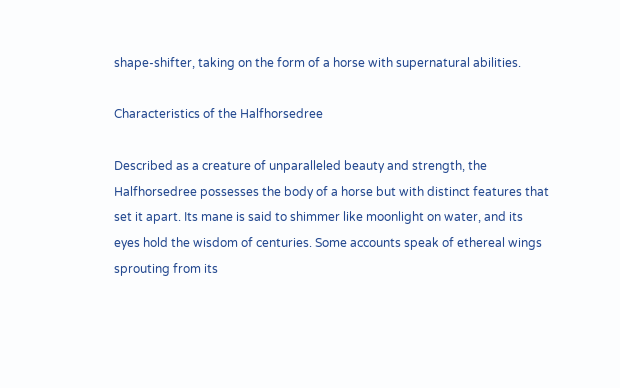shape-shifter, taking on the form of a horse with supernatural abilities.

Characteristics of the Halfhorsedree

Described as a creature of unparalleled beauty and strength, the Halfhorsedree possesses the body of a horse but with distinct features that set it apart. Its mane is said to shimmer like moonlight on water, and its eyes hold the wisdom of centuries. Some accounts speak of ethereal wings sprouting from its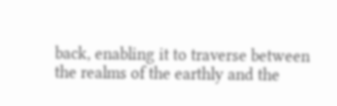back, enabling it to traverse between the realms of the earthly and the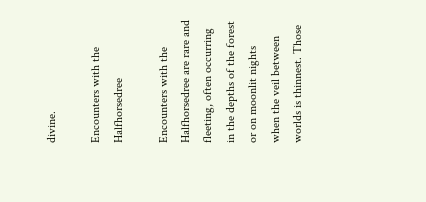divine.

Encounters with the Halfhorsedree

Encounters with the Halfhorsedree are rare and fleeting, often occurring in the depths of the forest or on moonlit nights when the veil between worlds is thinnest. Those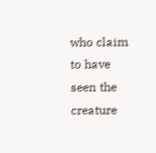who claim to have seen the creature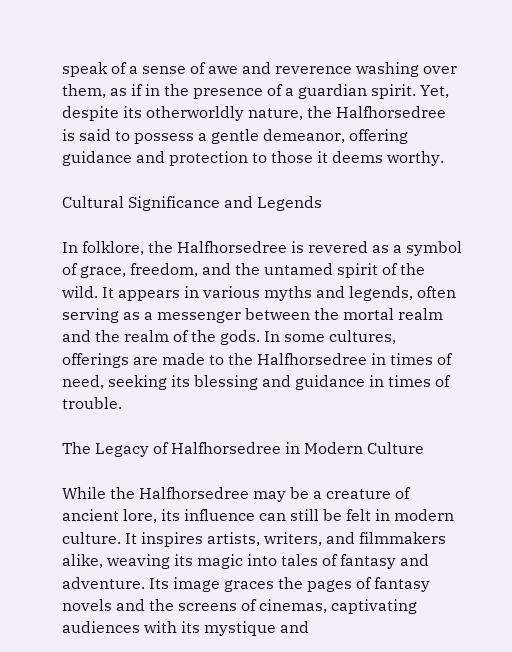speak of a sense of awe and reverence washing over them, as if in the presence of a guardian spirit. Yet, despite its otherworldly nature, the Halfhorsedree is said to possess a gentle demeanor, offering guidance and protection to those it deems worthy.

Cultural Significance and Legends

In folklore, the Halfhorsedree is revered as a symbol of grace, freedom, and the untamed spirit of the wild. It appears in various myths and legends, often serving as a messenger between the mortal realm and the realm of the gods. In some cultures, offerings are made to the Halfhorsedree in times of need, seeking its blessing and guidance in times of trouble.

The Legacy of Halfhorsedree in Modern Culture

While the Halfhorsedree may be a creature of ancient lore, its influence can still be felt in modern culture. It inspires artists, writers, and filmmakers alike, weaving its magic into tales of fantasy and adventure. Its image graces the pages of fantasy novels and the screens of cinemas, captivating audiences with its mystique and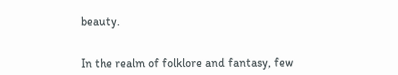beauty.


In the realm of folklore and fantasy, few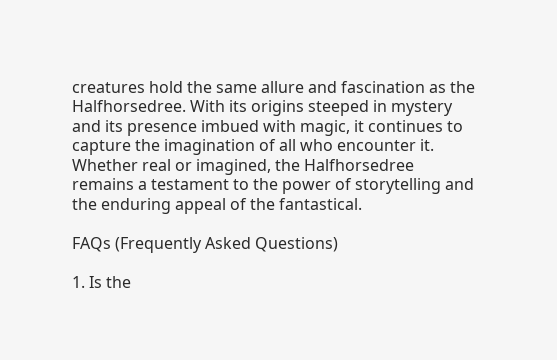creatures hold the same allure and fascination as the Halfhorsedree. With its origins steeped in mystery and its presence imbued with magic, it continues to capture the imagination of all who encounter it. Whether real or imagined, the Halfhorsedree remains a testament to the power of storytelling and the enduring appeal of the fantastical.

FAQs (Frequently Asked Questions)

1. Is the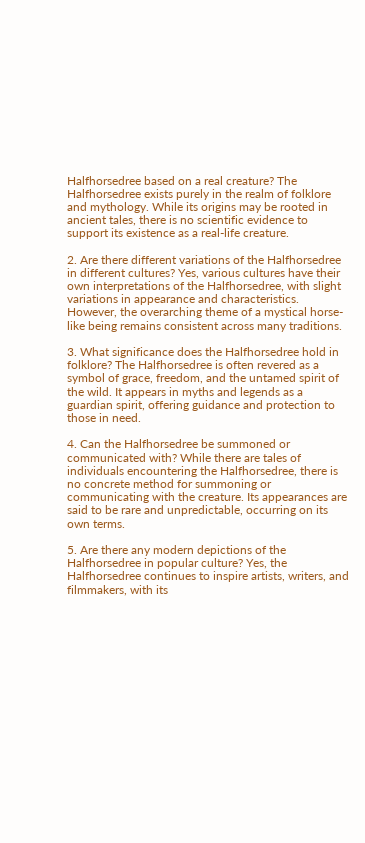Halfhorsedree based on a real creature? The Halfhorsedree exists purely in the realm of folklore and mythology. While its origins may be rooted in ancient tales, there is no scientific evidence to support its existence as a real-life creature.

2. Are there different variations of the Halfhorsedree in different cultures? Yes, various cultures have their own interpretations of the Halfhorsedree, with slight variations in appearance and characteristics. However, the overarching theme of a mystical horse-like being remains consistent across many traditions.

3. What significance does the Halfhorsedree hold in folklore? The Halfhorsedree is often revered as a symbol of grace, freedom, and the untamed spirit of the wild. It appears in myths and legends as a guardian spirit, offering guidance and protection to those in need.

4. Can the Halfhorsedree be summoned or communicated with? While there are tales of individuals encountering the Halfhorsedree, there is no concrete method for summoning or communicating with the creature. Its appearances are said to be rare and unpredictable, occurring on its own terms.

5. Are there any modern depictions of the Halfhorsedree in popular culture? Yes, the Halfhorsedree continues to inspire artists, writers, and filmmakers, with its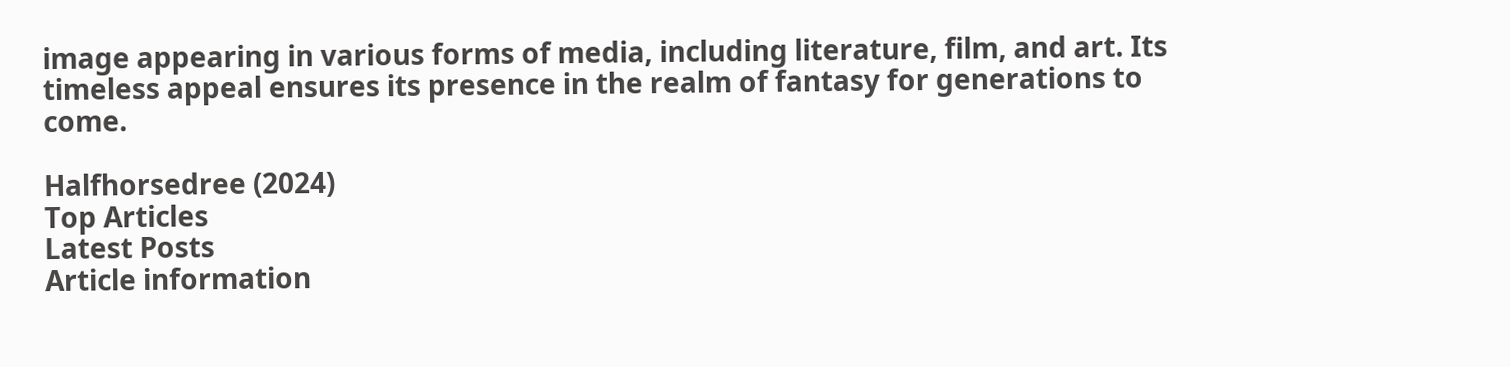image appearing in various forms of media, including literature, film, and art. Its timeless appeal ensures its presence in the realm of fantasy for generations to come.

Halfhorsedree (2024)
Top Articles
Latest Posts
Article information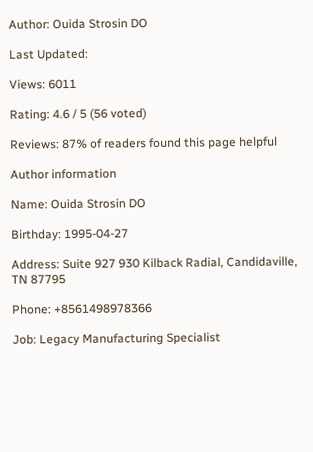Author: Ouida Strosin DO

Last Updated:

Views: 6011

Rating: 4.6 / 5 (56 voted)

Reviews: 87% of readers found this page helpful

Author information

Name: Ouida Strosin DO

Birthday: 1995-04-27

Address: Suite 927 930 Kilback Radial, Candidaville, TN 87795

Phone: +8561498978366

Job: Legacy Manufacturing Specialist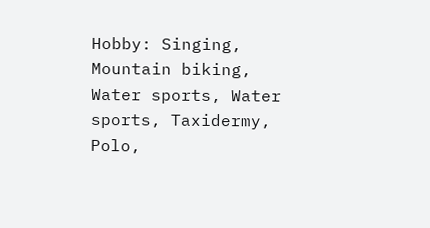Hobby: Singing, Mountain biking, Water sports, Water sports, Taxidermy, Polo,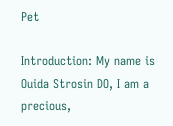Pet

Introduction: My name is Ouida Strosin DO, I am a precious,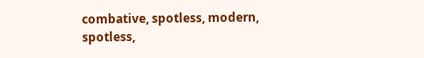combative, spotless, modern, spotless,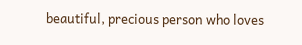beautiful, precious person who loves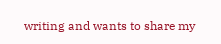writing and wants to share my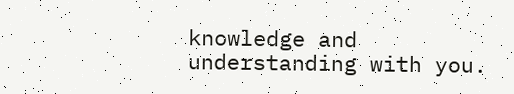knowledge and understanding with you.